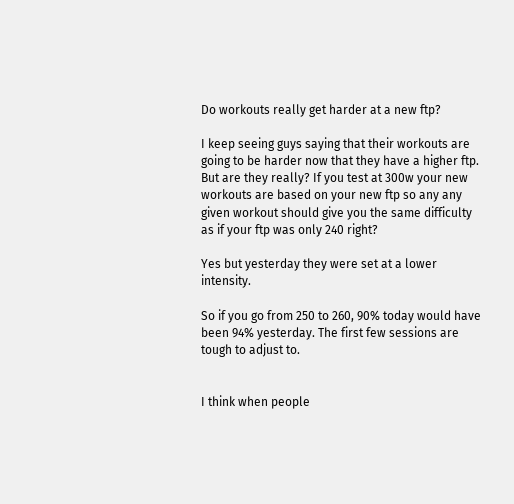Do workouts really get harder at a new ftp?

I keep seeing guys saying that their workouts are going to be harder now that they have a higher ftp. But are they really? If you test at 300w your new workouts are based on your new ftp so any any given workout should give you the same difficulty as if your ftp was only 240 right?

Yes but yesterday they were set at a lower intensity.

So if you go from 250 to 260, 90% today would have been 94% yesterday. The first few sessions are tough to adjust to.


I think when people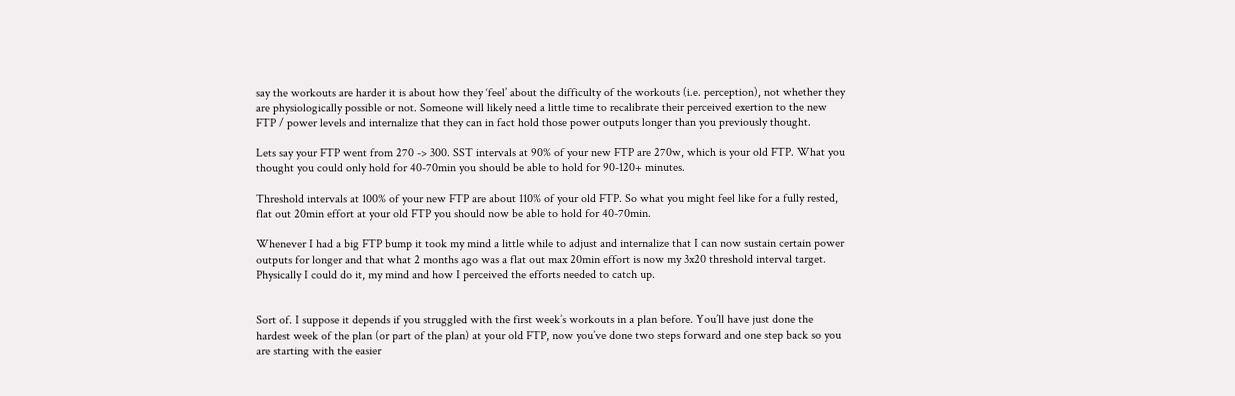say the workouts are harder it is about how they ‘feel’ about the difficulty of the workouts (i.e. perception), not whether they are physiologically possible or not. Someone will likely need a little time to recalibrate their perceived exertion to the new FTP / power levels and internalize that they can in fact hold those power outputs longer than you previously thought.

Lets say your FTP went from 270 -> 300. SST intervals at 90% of your new FTP are 270w, which is your old FTP. What you thought you could only hold for 40-70min you should be able to hold for 90-120+ minutes.

Threshold intervals at 100% of your new FTP are about 110% of your old FTP. So what you might feel like for a fully rested, flat out 20min effort at your old FTP you should now be able to hold for 40-70min.

Whenever I had a big FTP bump it took my mind a little while to adjust and internalize that I can now sustain certain power outputs for longer and that what 2 months ago was a flat out max 20min effort is now my 3x20 threshold interval target. Physically I could do it, my mind and how I perceived the efforts needed to catch up.


Sort of. I suppose it depends if you struggled with the first week’s workouts in a plan before. You’ll have just done the hardest week of the plan (or part of the plan) at your old FTP, now you’ve done two steps forward and one step back so you are starting with the easier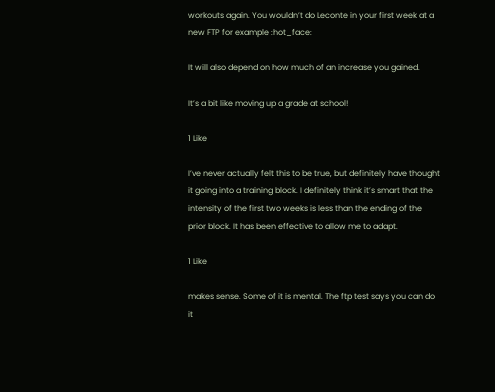workouts again. You wouldn’t do Leconte in your first week at a new FTP for example :hot_face:

It will also depend on how much of an increase you gained.

It’s a bit like moving up a grade at school!

1 Like

I’ve never actually felt this to be true, but definitely have thought it going into a training block. I definitely think it’s smart that the intensity of the first two weeks is less than the ending of the prior block. It has been effective to allow me to adapt.

1 Like

makes sense. Some of it is mental. The ftp test says you can do it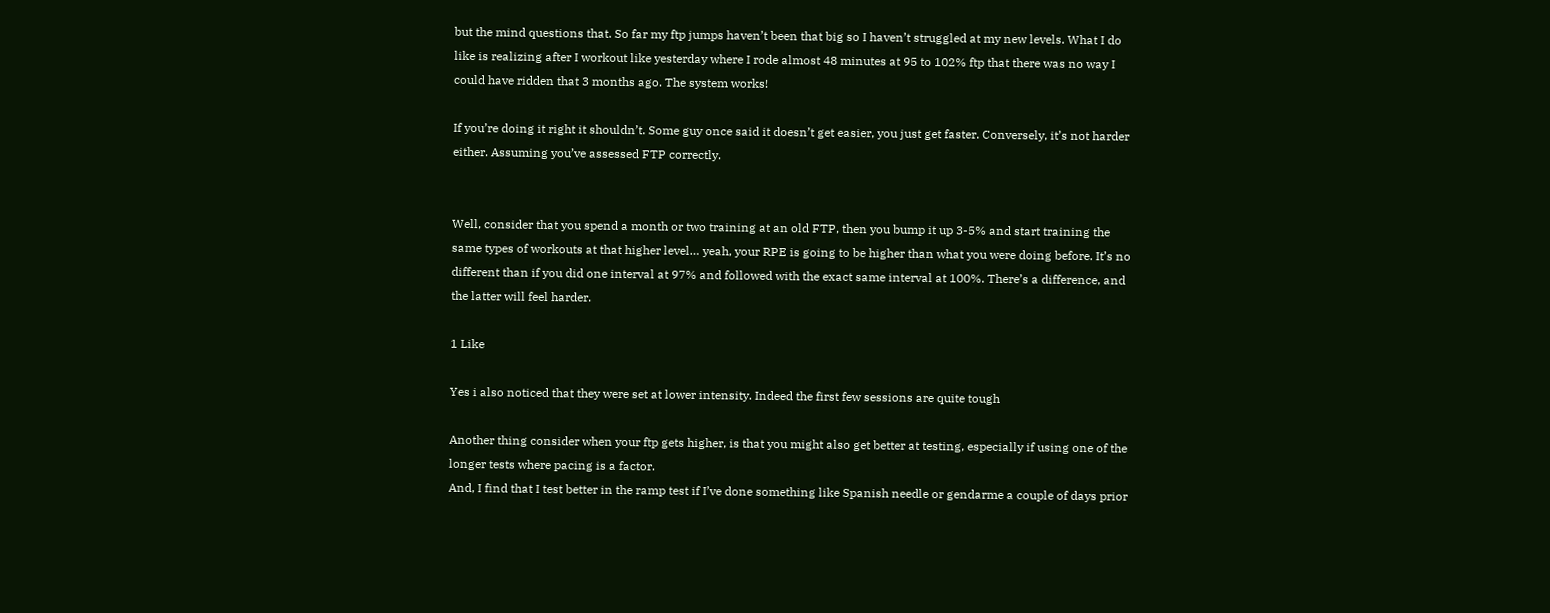but the mind questions that. So far my ftp jumps haven’t been that big so I haven’t struggled at my new levels. What I do like is realizing after I workout like yesterday where I rode almost 48 minutes at 95 to 102% ftp that there was no way I could have ridden that 3 months ago. The system works!

If you’re doing it right it shouldn’t. Some guy once said it doesn’t get easier, you just get faster. Conversely, it’s not harder either. Assuming you’ve assessed FTP correctly.


Well, consider that you spend a month or two training at an old FTP, then you bump it up 3-5% and start training the same types of workouts at that higher level… yeah, your RPE is going to be higher than what you were doing before. It’s no different than if you did one interval at 97% and followed with the exact same interval at 100%. There’s a difference, and the latter will feel harder.

1 Like

Yes i also noticed that they were set at lower intensity. Indeed the first few sessions are quite tough

Another thing consider when your ftp gets higher, is that you might also get better at testing, especially if using one of the longer tests where pacing is a factor.
And, I find that I test better in the ramp test if I’ve done something like Spanish needle or gendarme a couple of days prior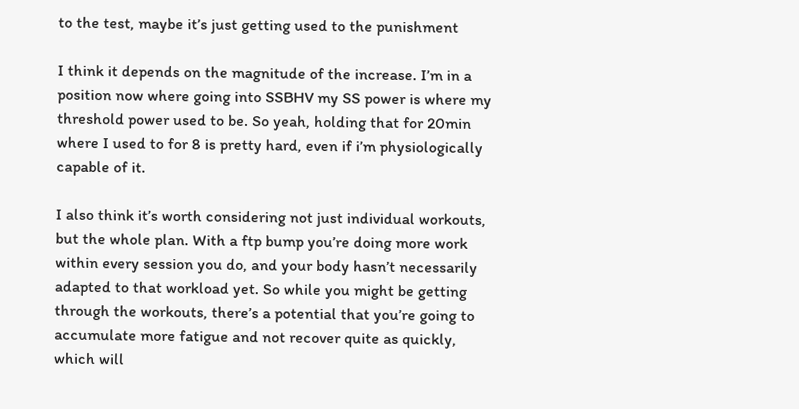to the test, maybe it’s just getting used to the punishment

I think it depends on the magnitude of the increase. I’m in a position now where going into SSBHV my SS power is where my threshold power used to be. So yeah, holding that for 20min where I used to for 8 is pretty hard, even if i’m physiologically capable of it.

I also think it’s worth considering not just individual workouts, but the whole plan. With a ftp bump you’re doing more work within every session you do, and your body hasn’t necessarily adapted to that workload yet. So while you might be getting through the workouts, there’s a potential that you’re going to accumulate more fatigue and not recover quite as quickly, which will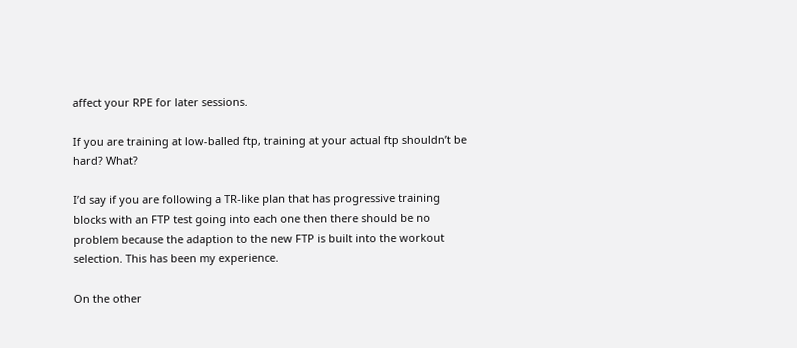affect your RPE for later sessions.

If you are training at low-balled ftp, training at your actual ftp shouldn’t be hard? What?

I’d say if you are following a TR-like plan that has progressive training blocks with an FTP test going into each one then there should be no problem because the adaption to the new FTP is built into the workout selection. This has been my experience.

On the other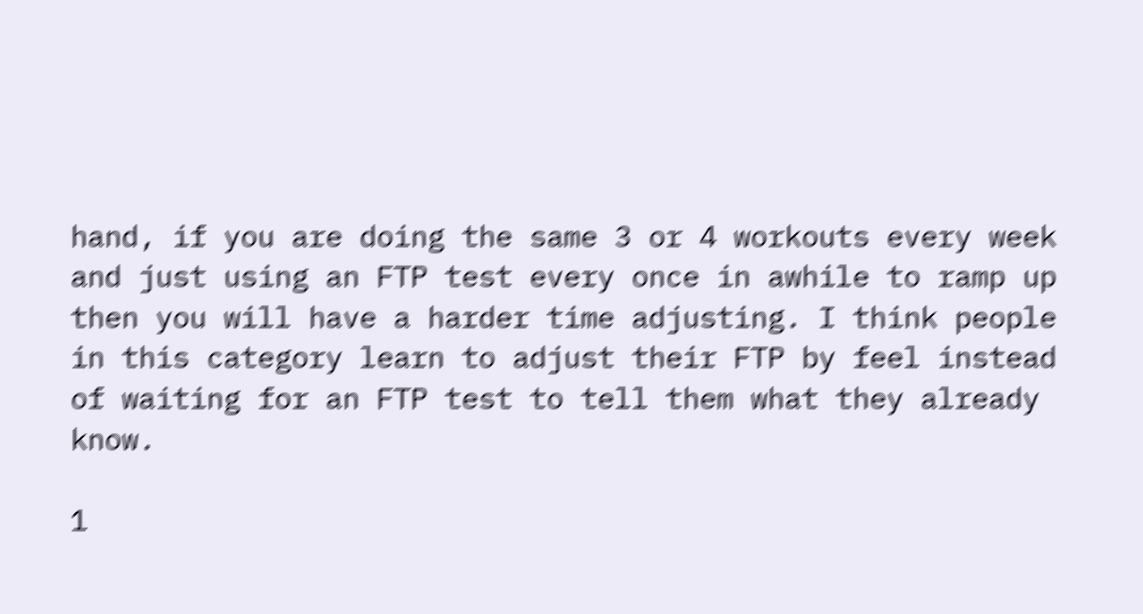hand, if you are doing the same 3 or 4 workouts every week and just using an FTP test every once in awhile to ramp up then you will have a harder time adjusting. I think people in this category learn to adjust their FTP by feel instead of waiting for an FTP test to tell them what they already know.

1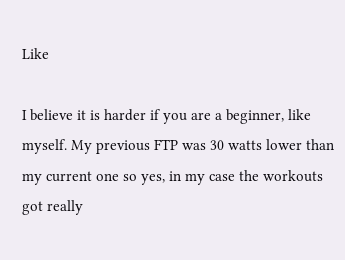Like

I believe it is harder if you are a beginner, like myself. My previous FTP was 30 watts lower than my current one so yes, in my case the workouts got really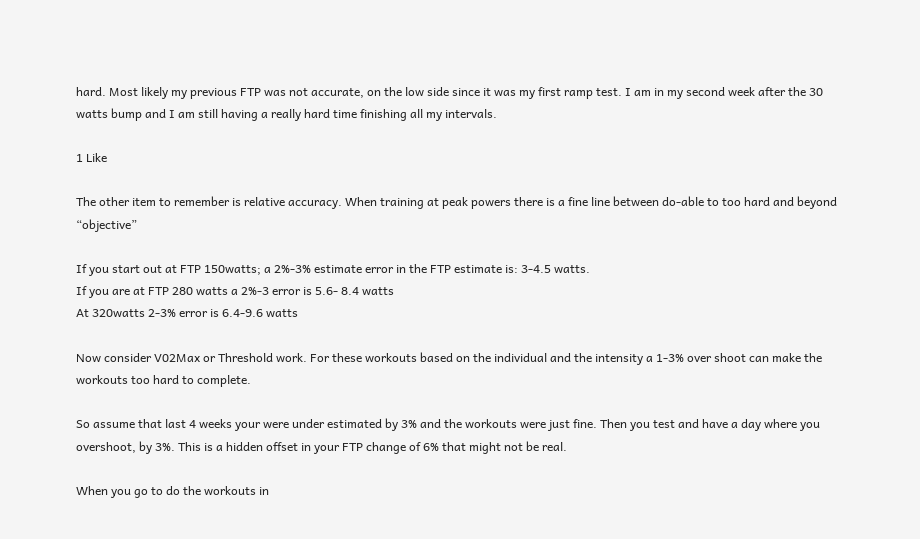hard. Most likely my previous FTP was not accurate, on the low side since it was my first ramp test. I am in my second week after the 30 watts bump and I am still having a really hard time finishing all my intervals.

1 Like

The other item to remember is relative accuracy. When training at peak powers there is a fine line between do-able to too hard and beyond “objective”

If you start out at FTP 150watts; a 2%-3% estimate error in the FTP estimate is: 3-4.5 watts.
If you are at FTP 280 watts a 2%-3 error is 5.6- 8.4 watts
At 320watts 2-3% error is 6.4-9.6 watts

Now consider V02Max or Threshold work. For these workouts based on the individual and the intensity a 1-3% over shoot can make the workouts too hard to complete.

So assume that last 4 weeks your were under estimated by 3% and the workouts were just fine. Then you test and have a day where you overshoot, by 3%. This is a hidden offset in your FTP change of 6% that might not be real.

When you go to do the workouts in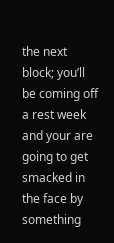the next block; you’ll be coming off a rest week and your are going to get smacked in the face by something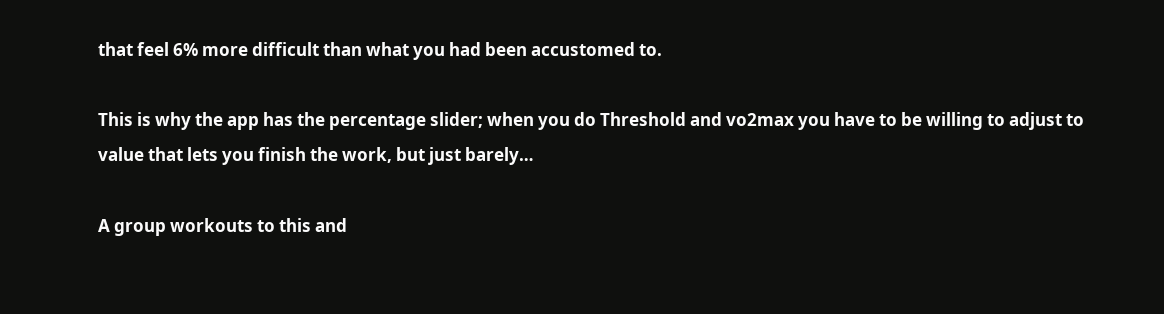that feel 6% more difficult than what you had been accustomed to.

This is why the app has the percentage slider; when you do Threshold and vo2max you have to be willing to adjust to value that lets you finish the work, but just barely…

A group workouts to this and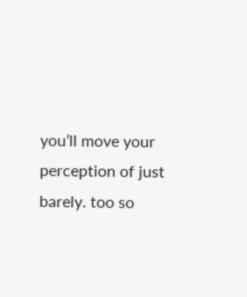you’ll move your perception of just barely. too so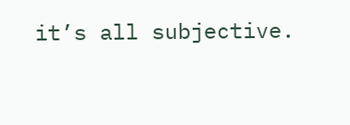it’s all subjective.